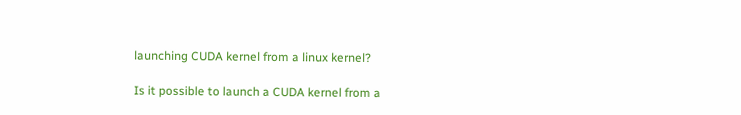launching CUDA kernel from a linux kernel?

Is it possible to launch a CUDA kernel from a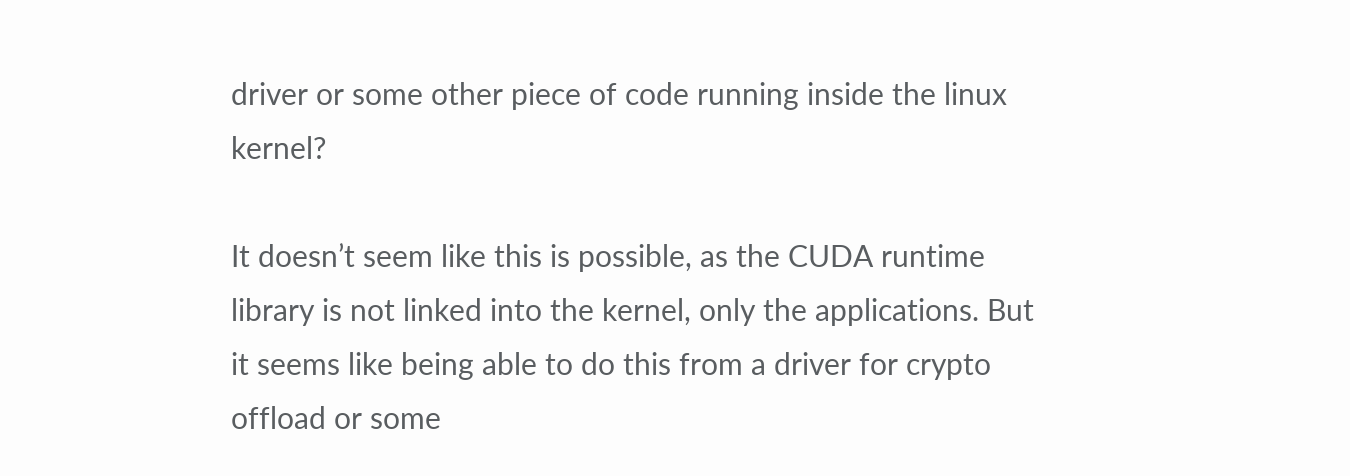driver or some other piece of code running inside the linux kernel?

It doesn’t seem like this is possible, as the CUDA runtime library is not linked into the kernel, only the applications. But it seems like being able to do this from a driver for crypto offload or some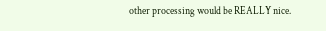other processing would be REALLY nice.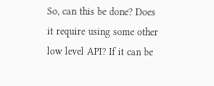So, can this be done? Does it require using some other low level API? If it can be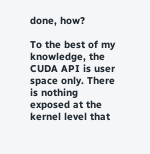done, how?

To the best of my knowledge, the CUDA API is user space only. There is nothing exposed at the kernel level that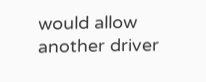would allow another driver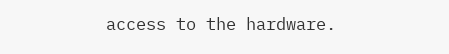access to the hardware.